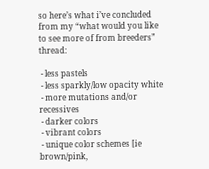so here’s what i’ve concluded from my “what would you like to see more of from breeders” thread:

 - less pastels
 - less sparkly/low opacity white
 - more mutations and/or recessives
 - darker colors
 - vibrant colors
 - unique color schemes [ie brown/pink,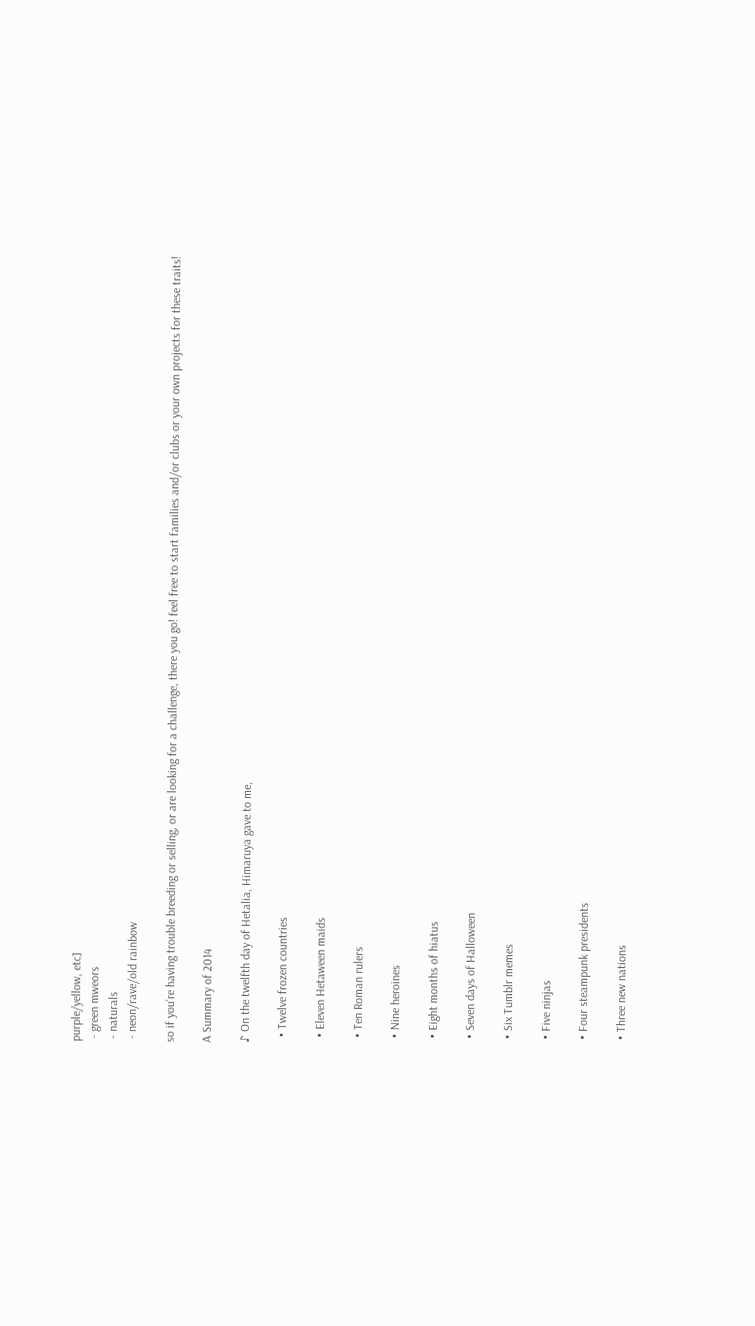purple/yellow, etc]
 - green mweors
 - naturals
 - neon/rave/old rainbow

so if you’re having trouble breeding or selling, or are looking for a challenge, there you go! feel free to start families and/or clubs or your own projects for these traits!

A Summary of 2014

♪ On the twelfth day of Hetalia, Himaruya gave to me,

  • Twelve frozen countries

  • Eleven Hetaween maids

  • Ten Roman rulers

  • Nine heroines

  • Eight months of hiatus

  • Seven days of Halloween

  • Six Tumblr memes

  • Five ninjas

  • Four steampunk presidents

  • Three new nations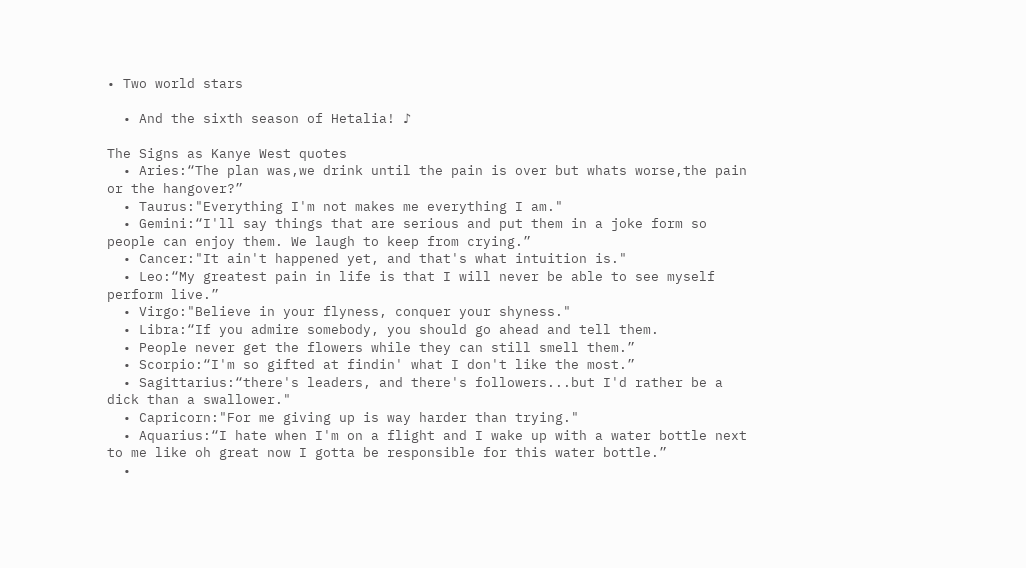• Two world stars

  • And the sixth season of Hetalia! ♪

The Signs as Kanye West quotes
  • Aries:“The plan was,we drink until the pain is over but whats worse,the pain or the hangover?”
  • Taurus:"Everything I'm not makes me everything I am."
  • Gemini:“I'll say things that are serious and put them in a joke form so people can enjoy them. We laugh to keep from crying.”
  • Cancer:"It ain't happened yet, and that's what intuition is."
  • Leo:“My greatest pain in life is that I will never be able to see myself perform live.”
  • Virgo:"Believe in your flyness, conquer your shyness."
  • Libra:“If you admire somebody, you should go ahead and tell them.
  • People never get the flowers while they can still smell them.”
  • Scorpio:“I'm so gifted at findin' what I don't like the most.”
  • Sagittarius:“there's leaders, and there's followers...but I'd rather be a dick than a swallower."
  • Capricorn:"For me giving up is way harder than trying."
  • Aquarius:“I hate when I'm on a flight and I wake up with a water bottle next to me like oh great now I gotta be responsible for this water bottle.”
  •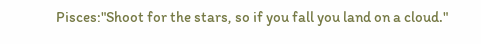Pisces:"Shoot for the stars, so if you fall you land on a cloud."